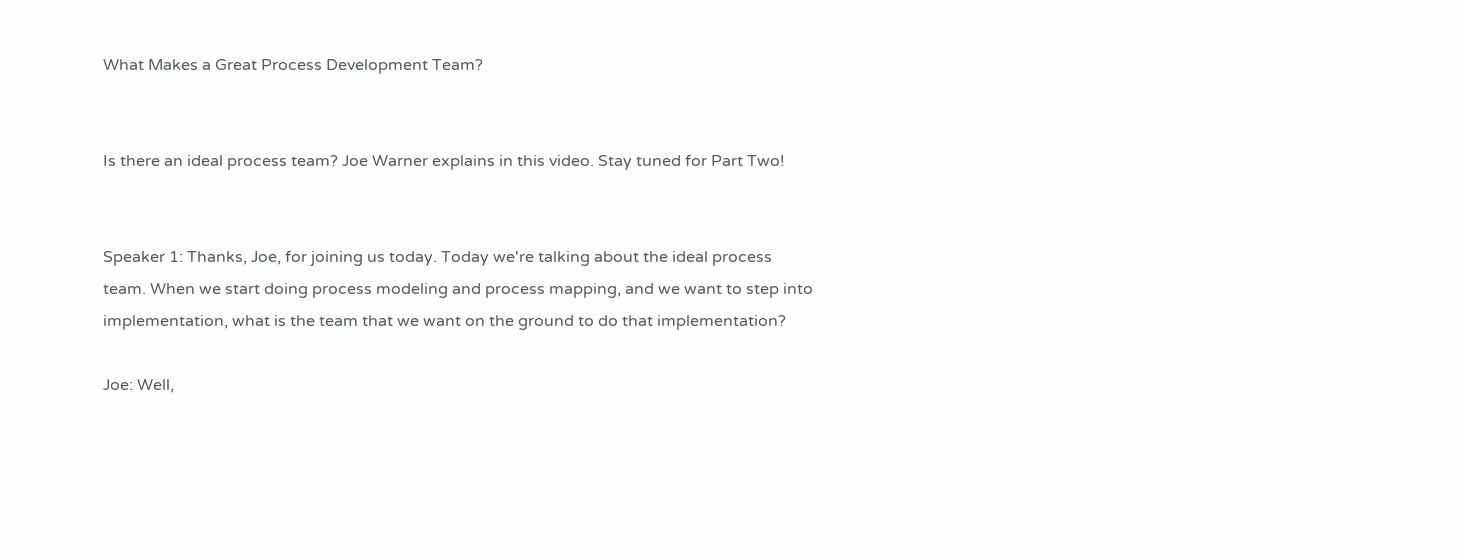What Makes a Great Process Development Team?


Is there an ideal process team? Joe Warner explains in this video. Stay tuned for Part Two!


Speaker 1: Thanks, Joe, for joining us today. Today we're talking about the ideal process team. When we start doing process modeling and process mapping, and we want to step into implementation, what is the team that we want on the ground to do that implementation?

Joe: Well,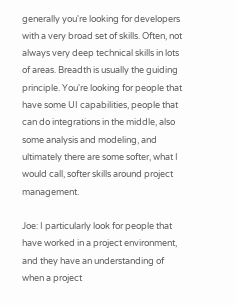generally you're looking for developers with a very broad set of skills. Often, not always very deep technical skills in lots of areas. Breadth is usually the guiding principle. You're looking for people that have some UI capabilities, people that can do integrations in the middle, also some analysis and modeling, and ultimately there are some softer, what I would call, softer skills around project management.

Joe: I particularly look for people that have worked in a project environment, and they have an understanding of when a project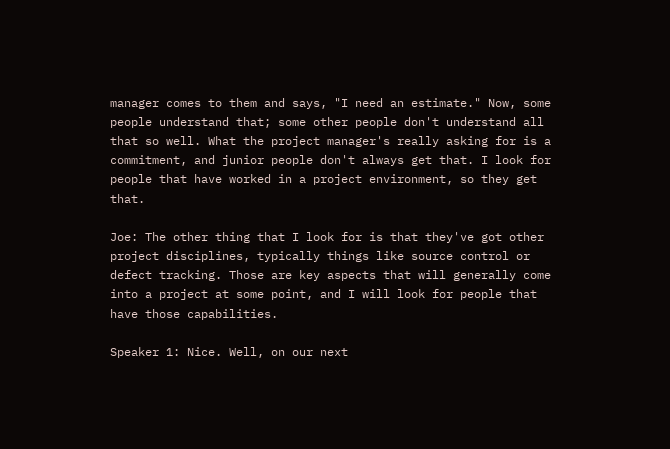manager comes to them and says, "I need an estimate." Now, some people understand that; some other people don't understand all that so well. What the project manager's really asking for is a commitment, and junior people don't always get that. I look for people that have worked in a project environment, so they get that.

Joe: The other thing that I look for is that they've got other project disciplines, typically things like source control or defect tracking. Those are key aspects that will generally come into a project at some point, and I will look for people that have those capabilities.

Speaker 1: Nice. Well, on our next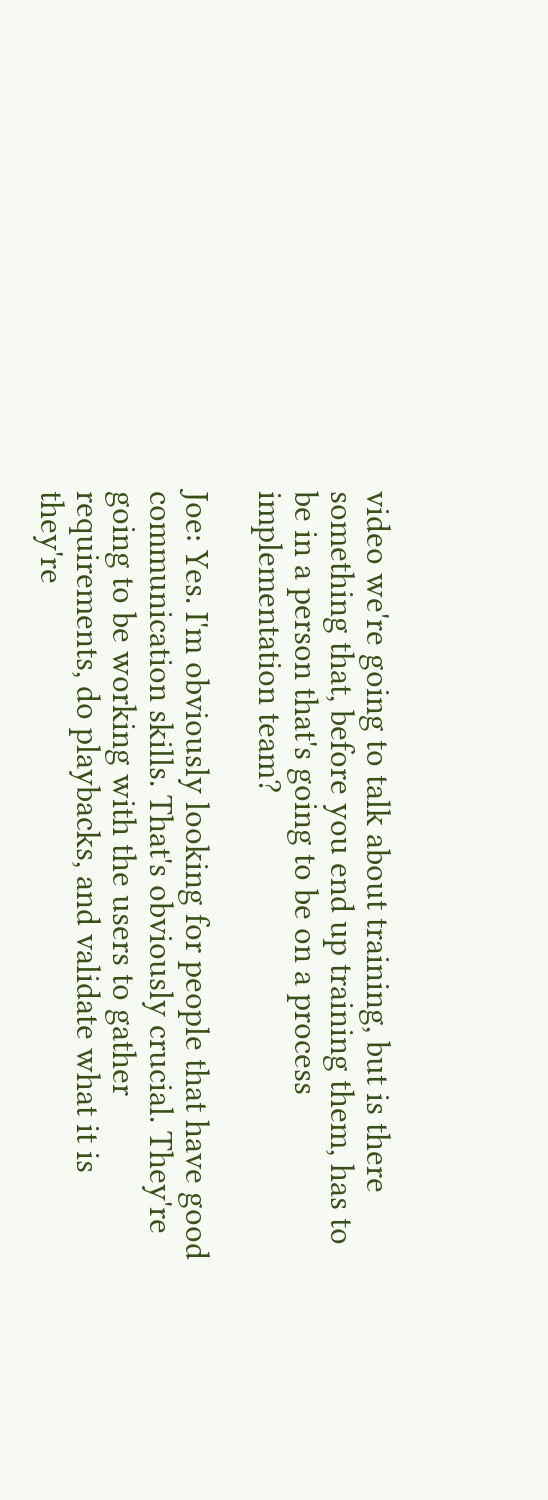video we're going to talk about training, but is there something that, before you end up training them, has to be in a person that's going to be on a process implementation team?

Joe: Yes. I'm obviously looking for people that have good communication skills. That's obviously crucial. They're going to be working with the users to gather requirements, do playbacks, and validate what it is they're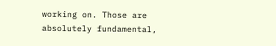working on. Those are absolutely fundamental,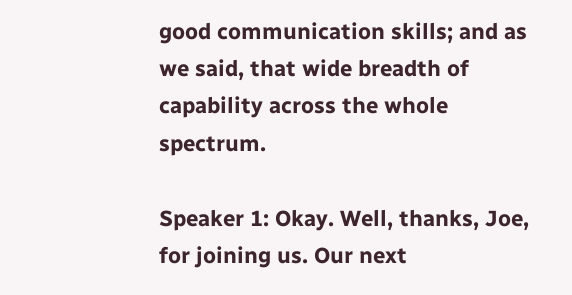good communication skills; and as we said, that wide breadth of capability across the whole spectrum.

Speaker 1: Okay. Well, thanks, Joe, for joining us. Our next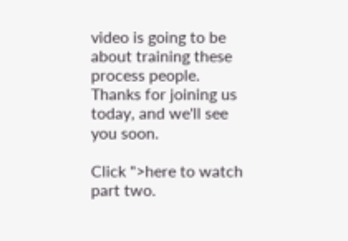video is going to be about training these process people. Thanks for joining us today, and we'll see you soon.

Click ">here to watch part two.